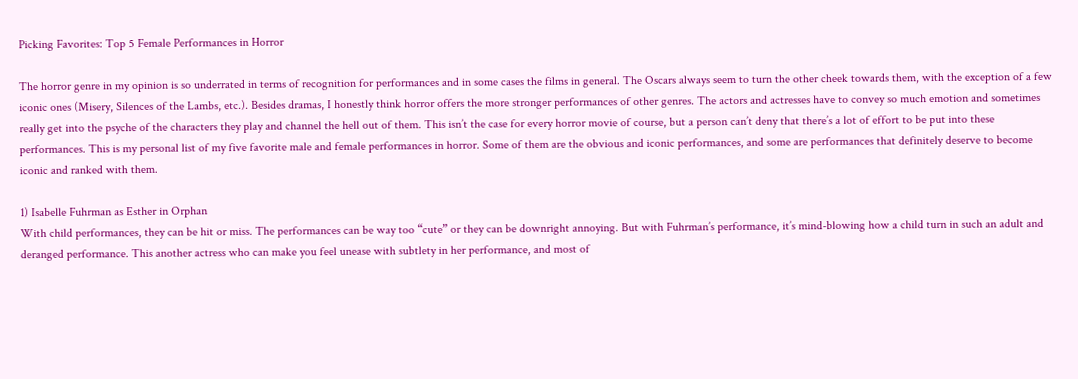Picking Favorites: Top 5 Female Performances in Horror

The horror genre in my opinion is so underrated in terms of recognition for performances and in some cases the films in general. The Oscars always seem to turn the other cheek towards them, with the exception of a few iconic ones (Misery, Silences of the Lambs, etc.). Besides dramas, I honestly think horror offers the more stronger performances of other genres. The actors and actresses have to convey so much emotion and sometimes really get into the psyche of the characters they play and channel the hell out of them. This isn’t the case for every horror movie of course, but a person can’t deny that there’s a lot of effort to be put into these performances. This is my personal list of my five favorite male and female performances in horror. Some of them are the obvious and iconic performances, and some are performances that definitely deserve to become iconic and ranked with them.

1) Isabelle Fuhrman as Esther in Orphan
With child performances, they can be hit or miss. The performances can be way too “cute” or they can be downright annoying. But with Fuhrman’s performance, it’s mind-blowing how a child turn in such an adult and deranged performance. This another actress who can make you feel unease with subtlety in her performance, and most of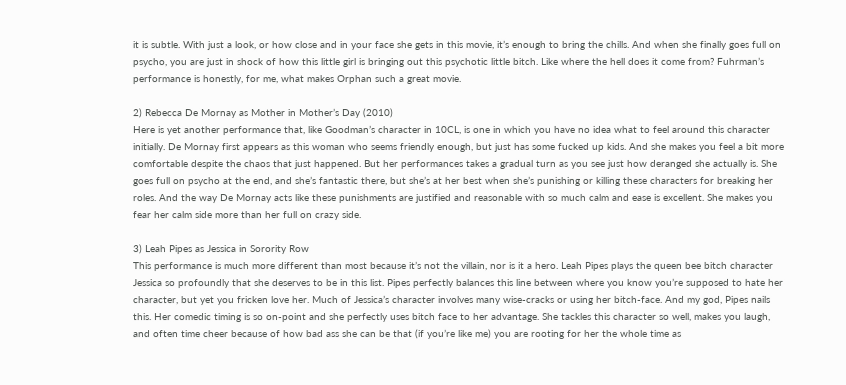it is subtle. With just a look, or how close and in your face she gets in this movie, it’s enough to bring the chills. And when she finally goes full on psycho, you are just in shock of how this little girl is bringing out this psychotic little bitch. Like where the hell does it come from? Fuhrman’s performance is honestly, for me, what makes Orphan such a great movie.

2) Rebecca De Mornay as Mother in Mother’s Day (2010)
Here is yet another performance that, like Goodman’s character in 10CL, is one in which you have no idea what to feel around this character initially. De Mornay first appears as this woman who seems friendly enough, but just has some fucked up kids. And she makes you feel a bit more comfortable despite the chaos that just happened. But her performances takes a gradual turn as you see just how deranged she actually is. She goes full on psycho at the end, and she’s fantastic there, but she’s at her best when she’s punishing or killing these characters for breaking her roles. And the way De Mornay acts like these punishments are justified and reasonable with so much calm and ease is excellent. She makes you fear her calm side more than her full on crazy side.

3) Leah Pipes as Jessica in Sorority Row
This performance is much more different than most because it’s not the villain, nor is it a hero. Leah Pipes plays the queen bee bitch character Jessica so profoundly that she deserves to be in this list. Pipes perfectly balances this line between where you know you’re supposed to hate her character, but yet you fricken love her. Much of Jessica’s character involves many wise-cracks or using her bitch-face. And my god, Pipes nails this. Her comedic timing is so on-point and she perfectly uses bitch face to her advantage. She tackles this character so well, makes you laugh, and often time cheer because of how bad ass she can be that (if you’re like me) you are rooting for her the whole time as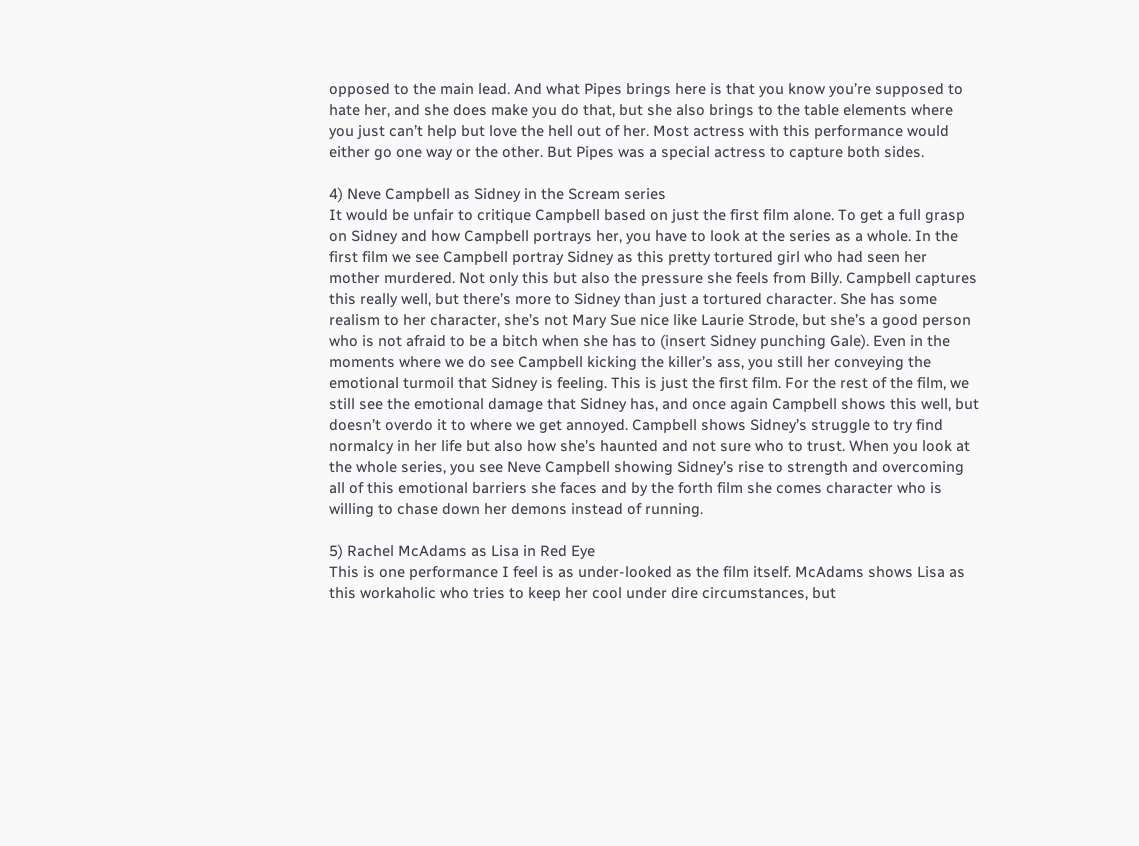opposed to the main lead. And what Pipes brings here is that you know you’re supposed to hate her, and she does make you do that, but she also brings to the table elements where you just can’t help but love the hell out of her. Most actress with this performance would either go one way or the other. But Pipes was a special actress to capture both sides.

4) Neve Campbell as Sidney in the Scream series
It would be unfair to critique Campbell based on just the first film alone. To get a full grasp on Sidney and how Campbell portrays her, you have to look at the series as a whole. In the first film we see Campbell portray Sidney as this pretty tortured girl who had seen her mother murdered. Not only this but also the pressure she feels from Billy. Campbell captures this really well, but there’s more to Sidney than just a tortured character. She has some realism to her character, she’s not Mary Sue nice like Laurie Strode, but she’s a good person who is not afraid to be a bitch when she has to (insert Sidney punching Gale). Even in the moments where we do see Campbell kicking the killer’s ass, you still her conveying the emotional turmoil that Sidney is feeling. This is just the first film. For the rest of the film, we still see the emotional damage that Sidney has, and once again Campbell shows this well, but doesn’t overdo it to where we get annoyed. Campbell shows Sidney’s struggle to try find normalcy in her life but also how she’s haunted and not sure who to trust. When you look at the whole series, you see Neve Campbell showing Sidney’s rise to strength and overcoming all of this emotional barriers she faces and by the forth film she comes character who is willing to chase down her demons instead of running.

5) Rachel McAdams as Lisa in Red Eye
This is one performance I feel is as under-looked as the film itself. McAdams shows Lisa as this workaholic who tries to keep her cool under dire circumstances, but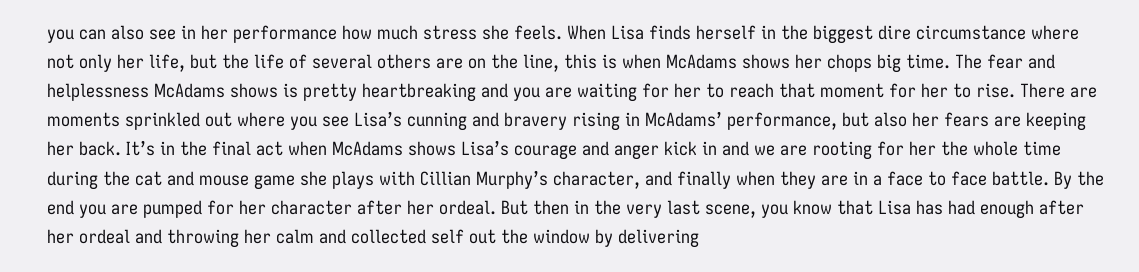you can also see in her performance how much stress she feels. When Lisa finds herself in the biggest dire circumstance where not only her life, but the life of several others are on the line, this is when McAdams shows her chops big time. The fear and helplessness McAdams shows is pretty heartbreaking and you are waiting for her to reach that moment for her to rise. There are moments sprinkled out where you see Lisa’s cunning and bravery rising in McAdams’ performance, but also her fears are keeping her back. It’s in the final act when McAdams shows Lisa’s courage and anger kick in and we are rooting for her the whole time during the cat and mouse game she plays with Cillian Murphy’s character, and finally when they are in a face to face battle. By the end you are pumped for her character after her ordeal. But then in the very last scene, you know that Lisa has had enough after her ordeal and throwing her calm and collected self out the window by delivering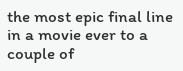the most epic final line in a movie ever to a couple of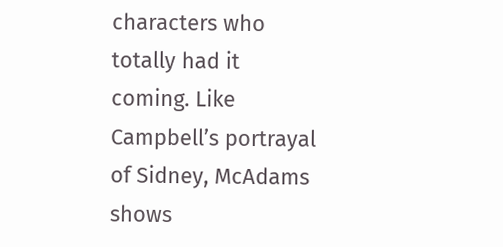characters who totally had it coming. Like Campbell’s portrayal of Sidney, McAdams shows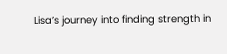Lisa’s journey into finding strength in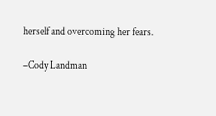herself and overcoming her fears.

–Cody Landman